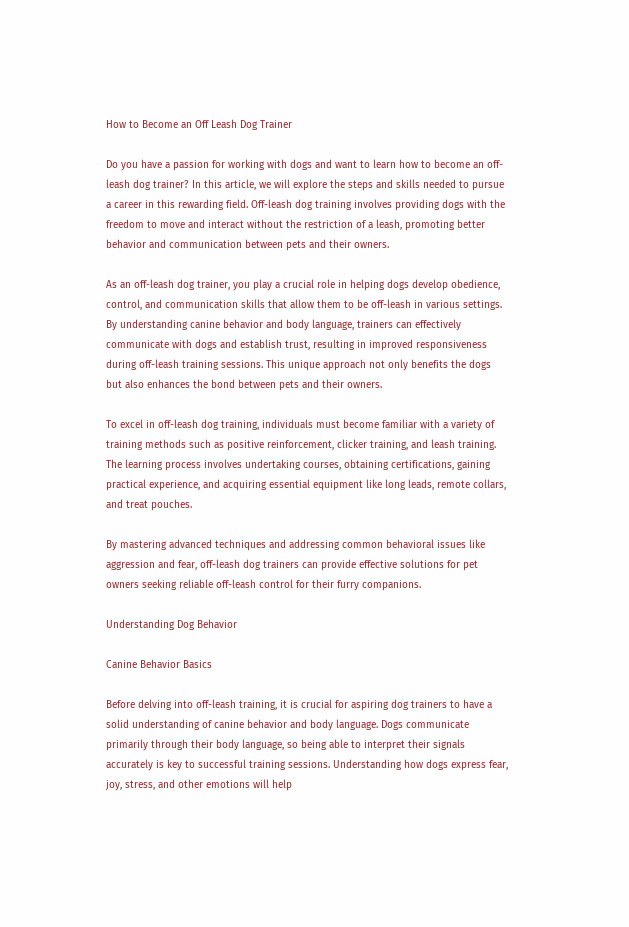How to Become an Off Leash Dog Trainer

Do you have a passion for working with dogs and want to learn how to become an off-leash dog trainer? In this article, we will explore the steps and skills needed to pursue a career in this rewarding field. Off-leash dog training involves providing dogs with the freedom to move and interact without the restriction of a leash, promoting better behavior and communication between pets and their owners.

As an off-leash dog trainer, you play a crucial role in helping dogs develop obedience, control, and communication skills that allow them to be off-leash in various settings. By understanding canine behavior and body language, trainers can effectively communicate with dogs and establish trust, resulting in improved responsiveness during off-leash training sessions. This unique approach not only benefits the dogs but also enhances the bond between pets and their owners.

To excel in off-leash dog training, individuals must become familiar with a variety of training methods such as positive reinforcement, clicker training, and leash training. The learning process involves undertaking courses, obtaining certifications, gaining practical experience, and acquiring essential equipment like long leads, remote collars, and treat pouches.

By mastering advanced techniques and addressing common behavioral issues like aggression and fear, off-leash dog trainers can provide effective solutions for pet owners seeking reliable off-leash control for their furry companions.

Understanding Dog Behavior

Canine Behavior Basics

Before delving into off-leash training, it is crucial for aspiring dog trainers to have a solid understanding of canine behavior and body language. Dogs communicate primarily through their body language, so being able to interpret their signals accurately is key to successful training sessions. Understanding how dogs express fear, joy, stress, and other emotions will help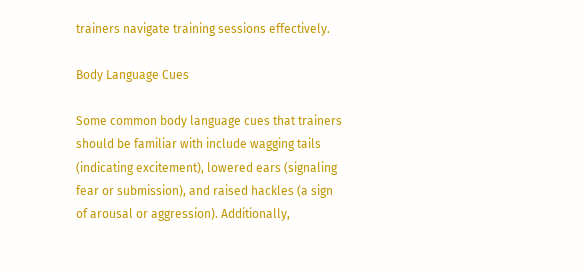trainers navigate training sessions effectively.

Body Language Cues

Some common body language cues that trainers should be familiar with include wagging tails (indicating excitement), lowered ears (signaling fear or submission), and raised hackles (a sign of arousal or aggression). Additionally,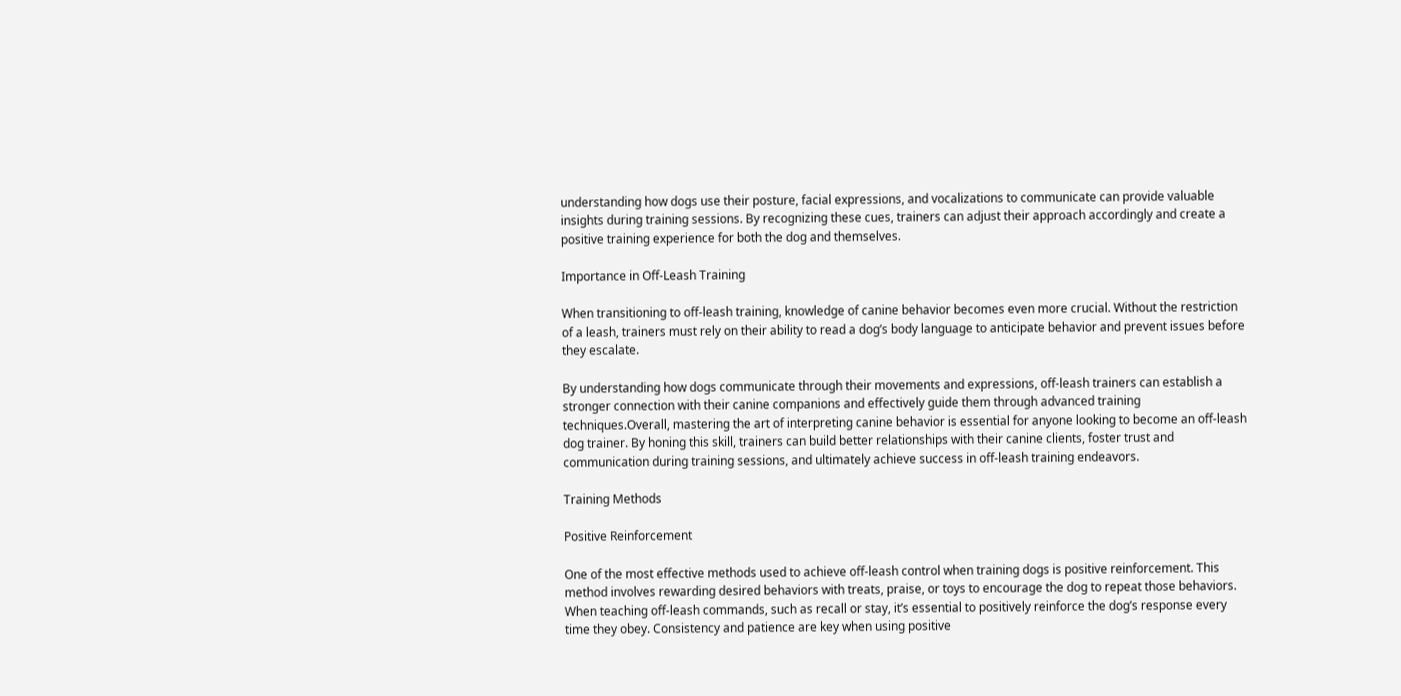understanding how dogs use their posture, facial expressions, and vocalizations to communicate can provide valuable insights during training sessions. By recognizing these cues, trainers can adjust their approach accordingly and create a positive training experience for both the dog and themselves.

Importance in Off-Leash Training

When transitioning to off-leash training, knowledge of canine behavior becomes even more crucial. Without the restriction of a leash, trainers must rely on their ability to read a dog’s body language to anticipate behavior and prevent issues before they escalate.

By understanding how dogs communicate through their movements and expressions, off-leash trainers can establish a stronger connection with their canine companions and effectively guide them through advanced training techniques.Overall, mastering the art of interpreting canine behavior is essential for anyone looking to become an off-leash dog trainer. By honing this skill, trainers can build better relationships with their canine clients, foster trust and communication during training sessions, and ultimately achieve success in off-leash training endeavors.

Training Methods

Positive Reinforcement

One of the most effective methods used to achieve off-leash control when training dogs is positive reinforcement. This method involves rewarding desired behaviors with treats, praise, or toys to encourage the dog to repeat those behaviors. When teaching off-leash commands, such as recall or stay, it’s essential to positively reinforce the dog’s response every time they obey. Consistency and patience are key when using positive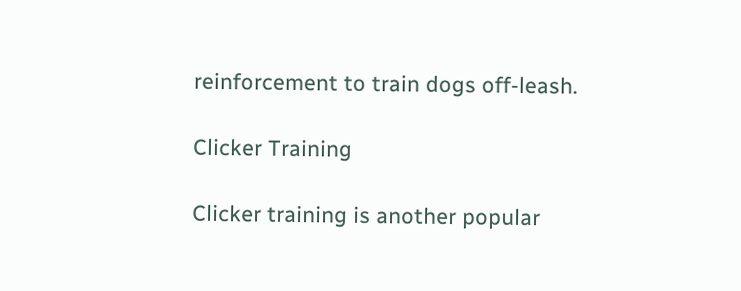reinforcement to train dogs off-leash.

Clicker Training

Clicker training is another popular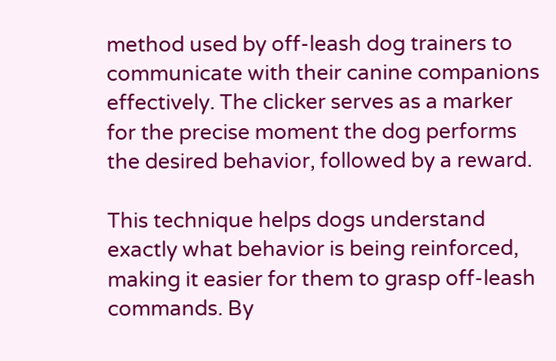method used by off-leash dog trainers to communicate with their canine companions effectively. The clicker serves as a marker for the precise moment the dog performs the desired behavior, followed by a reward.

This technique helps dogs understand exactly what behavior is being reinforced, making it easier for them to grasp off-leash commands. By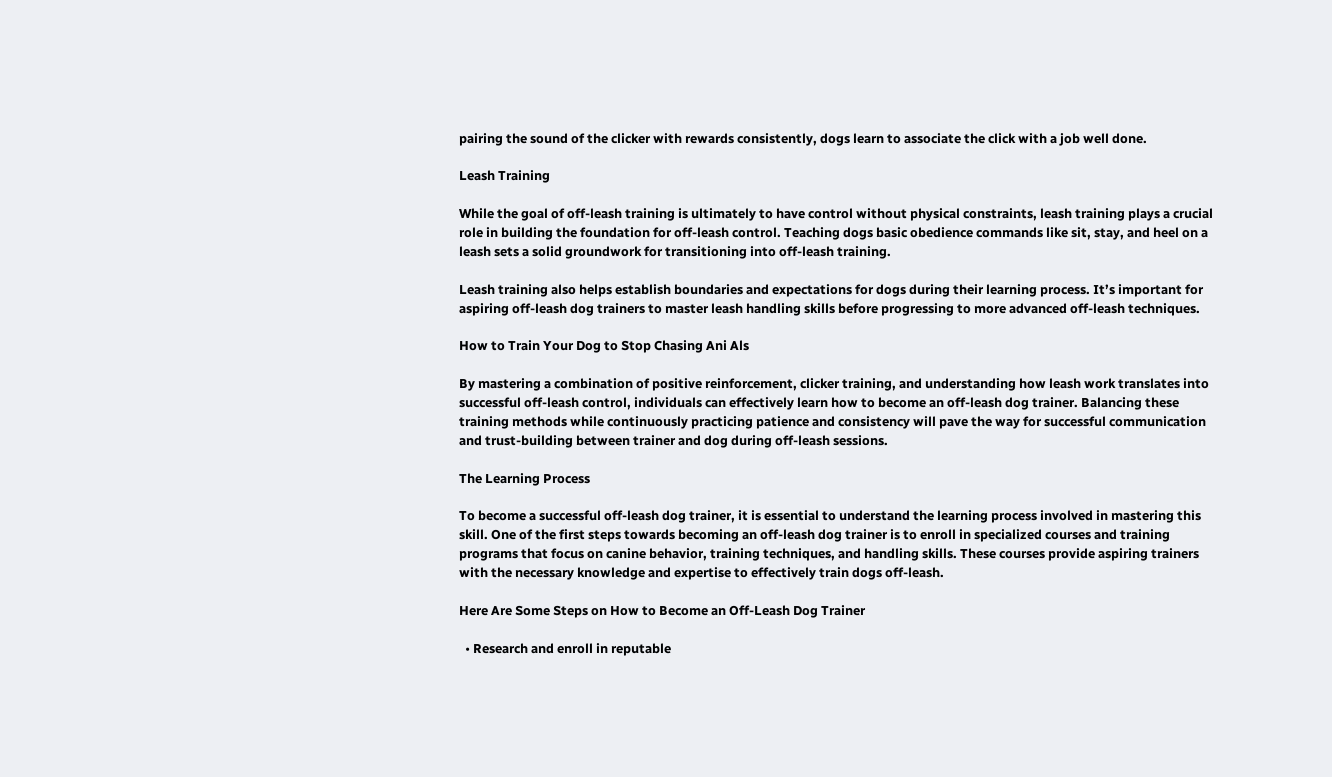pairing the sound of the clicker with rewards consistently, dogs learn to associate the click with a job well done.

Leash Training

While the goal of off-leash training is ultimately to have control without physical constraints, leash training plays a crucial role in building the foundation for off-leash control. Teaching dogs basic obedience commands like sit, stay, and heel on a leash sets a solid groundwork for transitioning into off-leash training.

Leash training also helps establish boundaries and expectations for dogs during their learning process. It’s important for aspiring off-leash dog trainers to master leash handling skills before progressing to more advanced off-leash techniques.

How to Train Your Dog to Stop Chasing Ani Als

By mastering a combination of positive reinforcement, clicker training, and understanding how leash work translates into successful off-leash control, individuals can effectively learn how to become an off-leash dog trainer. Balancing these training methods while continuously practicing patience and consistency will pave the way for successful communication and trust-building between trainer and dog during off-leash sessions.

The Learning Process

To become a successful off-leash dog trainer, it is essential to understand the learning process involved in mastering this skill. One of the first steps towards becoming an off-leash dog trainer is to enroll in specialized courses and training programs that focus on canine behavior, training techniques, and handling skills. These courses provide aspiring trainers with the necessary knowledge and expertise to effectively train dogs off-leash.

Here Are Some Steps on How to Become an Off-Leash Dog Trainer

  • Research and enroll in reputable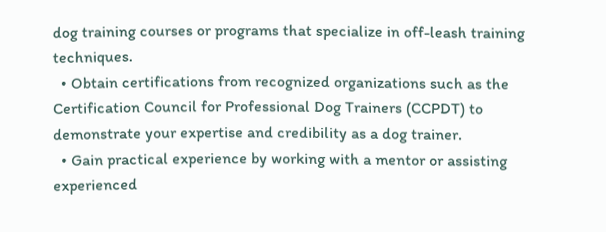dog training courses or programs that specialize in off-leash training techniques.
  • Obtain certifications from recognized organizations such as the Certification Council for Professional Dog Trainers (CCPDT) to demonstrate your expertise and credibility as a dog trainer.
  • Gain practical experience by working with a mentor or assisting experienced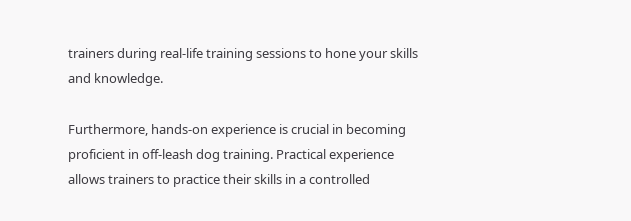trainers during real-life training sessions to hone your skills and knowledge.

Furthermore, hands-on experience is crucial in becoming proficient in off-leash dog training. Practical experience allows trainers to practice their skills in a controlled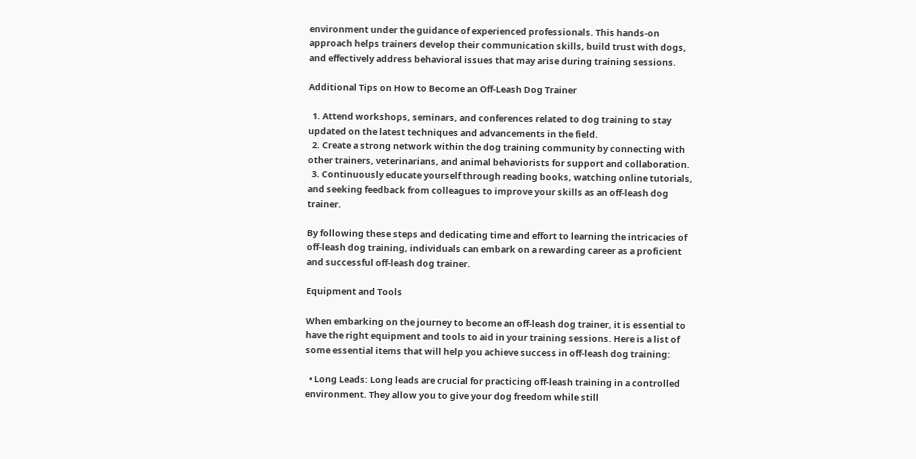environment under the guidance of experienced professionals. This hands-on approach helps trainers develop their communication skills, build trust with dogs, and effectively address behavioral issues that may arise during training sessions.

Additional Tips on How to Become an Off-Leash Dog Trainer

  1. Attend workshops, seminars, and conferences related to dog training to stay updated on the latest techniques and advancements in the field.
  2. Create a strong network within the dog training community by connecting with other trainers, veterinarians, and animal behaviorists for support and collaboration.
  3. Continuously educate yourself through reading books, watching online tutorials, and seeking feedback from colleagues to improve your skills as an off-leash dog trainer.

By following these steps and dedicating time and effort to learning the intricacies of off-leash dog training, individuals can embark on a rewarding career as a proficient and successful off-leash dog trainer.

Equipment and Tools

When embarking on the journey to become an off-leash dog trainer, it is essential to have the right equipment and tools to aid in your training sessions. Here is a list of some essential items that will help you achieve success in off-leash dog training:

  • Long Leads: Long leads are crucial for practicing off-leash training in a controlled environment. They allow you to give your dog freedom while still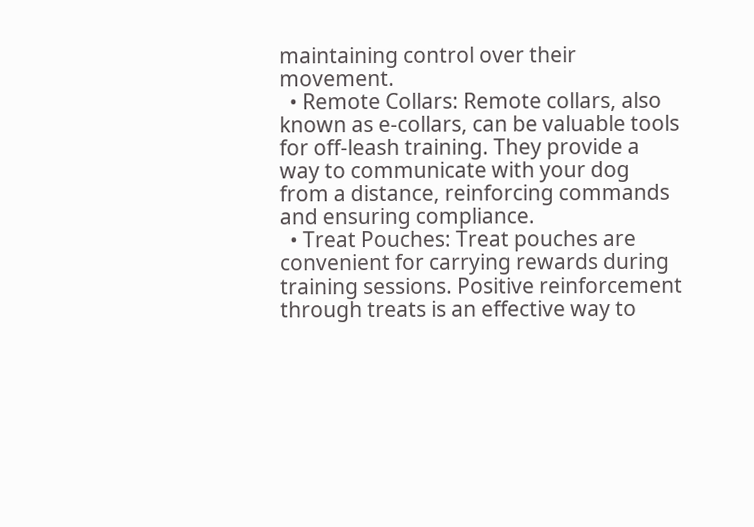maintaining control over their movement.
  • Remote Collars: Remote collars, also known as e-collars, can be valuable tools for off-leash training. They provide a way to communicate with your dog from a distance, reinforcing commands and ensuring compliance.
  • Treat Pouches: Treat pouches are convenient for carrying rewards during training sessions. Positive reinforcement through treats is an effective way to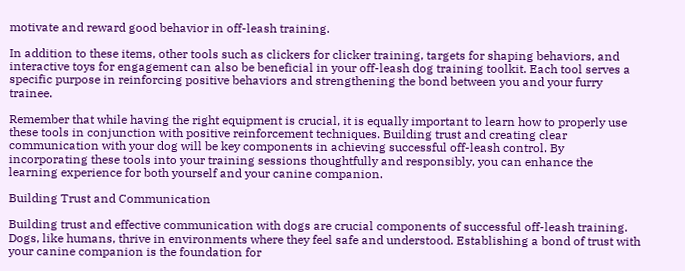motivate and reward good behavior in off-leash training.

In addition to these items, other tools such as clickers for clicker training, targets for shaping behaviors, and interactive toys for engagement can also be beneficial in your off-leash dog training toolkit. Each tool serves a specific purpose in reinforcing positive behaviors and strengthening the bond between you and your furry trainee.

Remember that while having the right equipment is crucial, it is equally important to learn how to properly use these tools in conjunction with positive reinforcement techniques. Building trust and creating clear communication with your dog will be key components in achieving successful off-leash control. By incorporating these tools into your training sessions thoughtfully and responsibly, you can enhance the learning experience for both yourself and your canine companion.

Building Trust and Communication

Building trust and effective communication with dogs are crucial components of successful off-leash training. Dogs, like humans, thrive in environments where they feel safe and understood. Establishing a bond of trust with your canine companion is the foundation for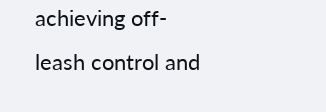achieving off-leash control and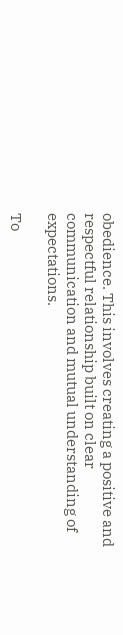obedience. This involves creating a positive and respectful relationship built on clear communication and mutual understanding of expectations.

To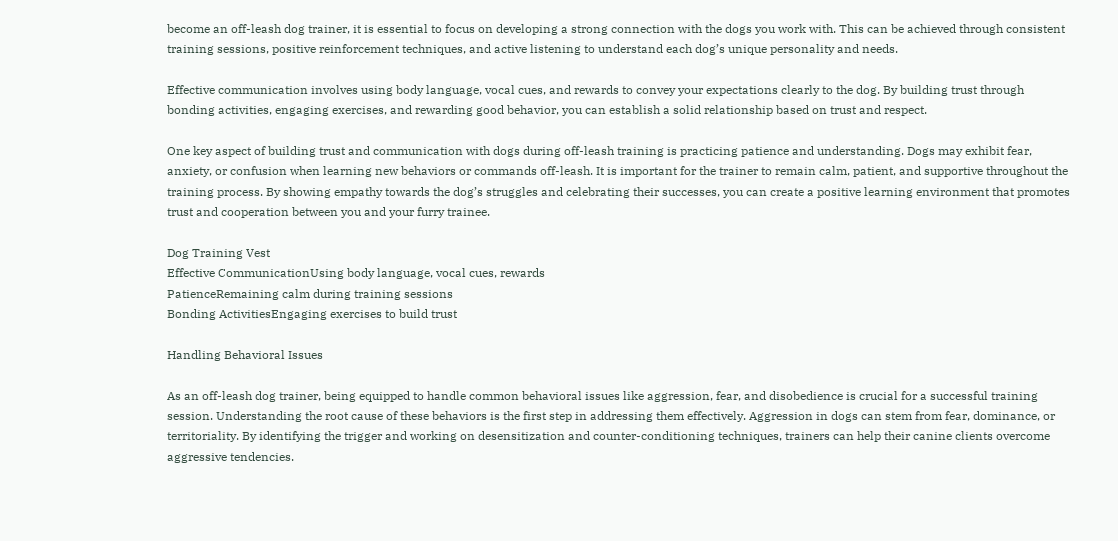become an off-leash dog trainer, it is essential to focus on developing a strong connection with the dogs you work with. This can be achieved through consistent training sessions, positive reinforcement techniques, and active listening to understand each dog’s unique personality and needs.

Effective communication involves using body language, vocal cues, and rewards to convey your expectations clearly to the dog. By building trust through bonding activities, engaging exercises, and rewarding good behavior, you can establish a solid relationship based on trust and respect.

One key aspect of building trust and communication with dogs during off-leash training is practicing patience and understanding. Dogs may exhibit fear, anxiety, or confusion when learning new behaviors or commands off-leash. It is important for the trainer to remain calm, patient, and supportive throughout the training process. By showing empathy towards the dog’s struggles and celebrating their successes, you can create a positive learning environment that promotes trust and cooperation between you and your furry trainee.

Dog Training Vest
Effective CommunicationUsing body language, vocal cues, rewards
PatienceRemaining calm during training sessions
Bonding ActivitiesEngaging exercises to build trust

Handling Behavioral Issues

As an off-leash dog trainer, being equipped to handle common behavioral issues like aggression, fear, and disobedience is crucial for a successful training session. Understanding the root cause of these behaviors is the first step in addressing them effectively. Aggression in dogs can stem from fear, dominance, or territoriality. By identifying the trigger and working on desensitization and counter-conditioning techniques, trainers can help their canine clients overcome aggressive tendencies.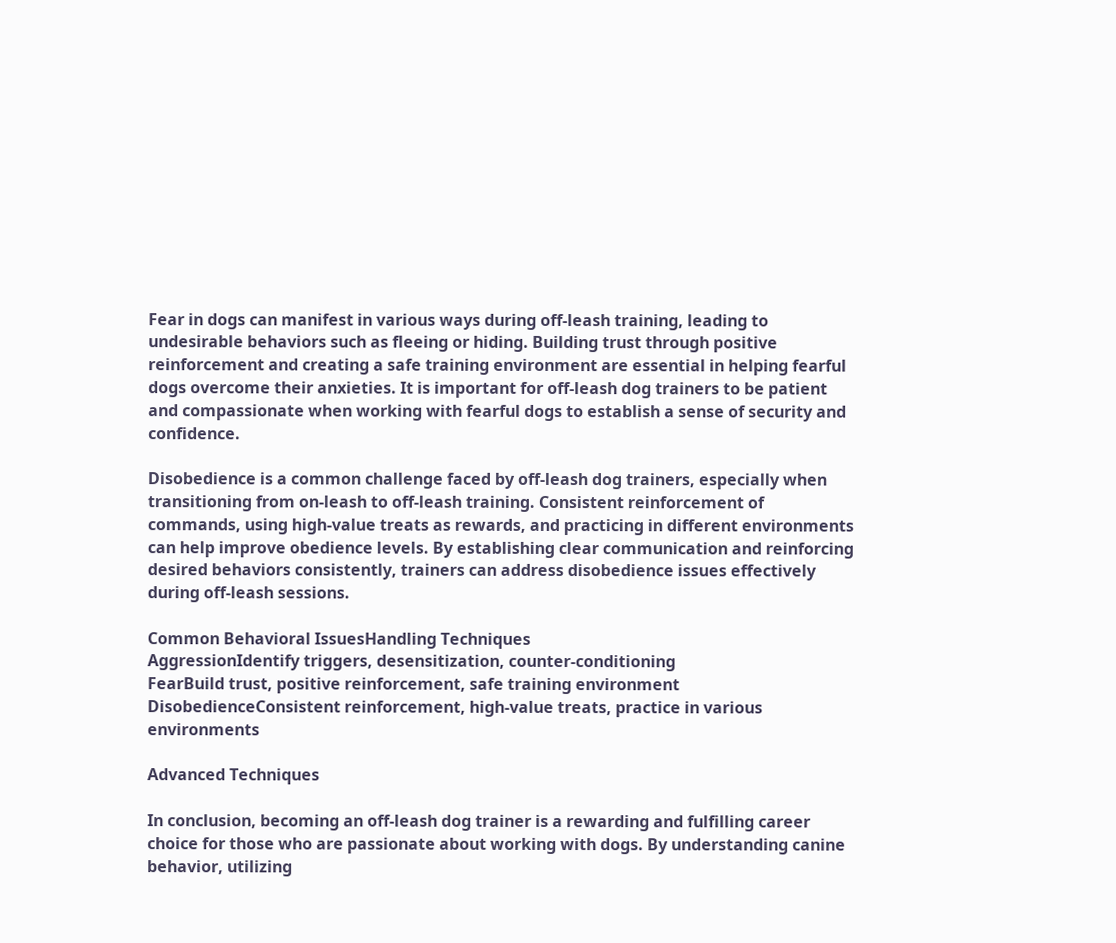Fear in dogs can manifest in various ways during off-leash training, leading to undesirable behaviors such as fleeing or hiding. Building trust through positive reinforcement and creating a safe training environment are essential in helping fearful dogs overcome their anxieties. It is important for off-leash dog trainers to be patient and compassionate when working with fearful dogs to establish a sense of security and confidence.

Disobedience is a common challenge faced by off-leash dog trainers, especially when transitioning from on-leash to off-leash training. Consistent reinforcement of commands, using high-value treats as rewards, and practicing in different environments can help improve obedience levels. By establishing clear communication and reinforcing desired behaviors consistently, trainers can address disobedience issues effectively during off-leash sessions.

Common Behavioral IssuesHandling Techniques
AggressionIdentify triggers, desensitization, counter-conditioning
FearBuild trust, positive reinforcement, safe training environment
DisobedienceConsistent reinforcement, high-value treats, practice in various environments

Advanced Techniques

In conclusion, becoming an off-leash dog trainer is a rewarding and fulfilling career choice for those who are passionate about working with dogs. By understanding canine behavior, utilizing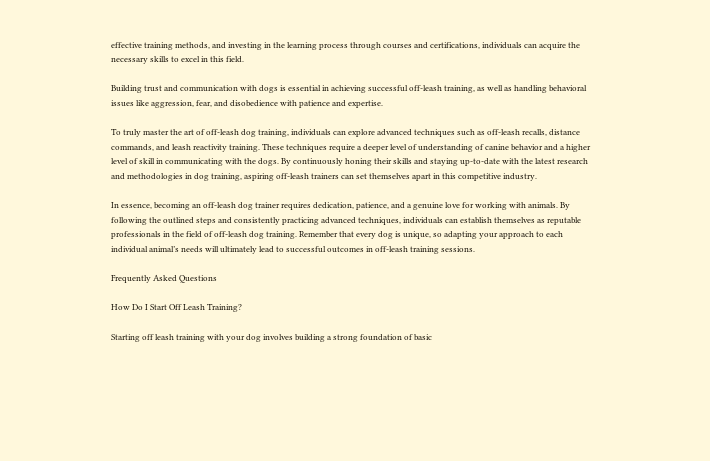effective training methods, and investing in the learning process through courses and certifications, individuals can acquire the necessary skills to excel in this field.

Building trust and communication with dogs is essential in achieving successful off-leash training, as well as handling behavioral issues like aggression, fear, and disobedience with patience and expertise.

To truly master the art of off-leash dog training, individuals can explore advanced techniques such as off-leash recalls, distance commands, and leash reactivity training. These techniques require a deeper level of understanding of canine behavior and a higher level of skill in communicating with the dogs. By continuously honing their skills and staying up-to-date with the latest research and methodologies in dog training, aspiring off-leash trainers can set themselves apart in this competitive industry.

In essence, becoming an off-leash dog trainer requires dedication, patience, and a genuine love for working with animals. By following the outlined steps and consistently practicing advanced techniques, individuals can establish themselves as reputable professionals in the field of off-leash dog training. Remember that every dog is unique, so adapting your approach to each individual animal’s needs will ultimately lead to successful outcomes in off-leash training sessions.

Frequently Asked Questions

How Do I Start Off Leash Training?

Starting off leash training with your dog involves building a strong foundation of basic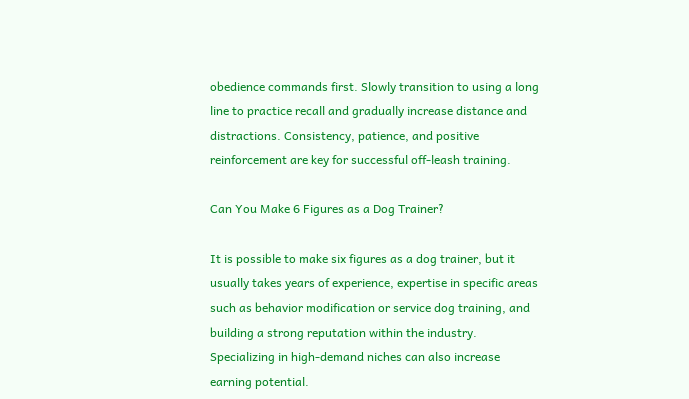obedience commands first. Slowly transition to using a long line to practice recall and gradually increase distance and distractions. Consistency, patience, and positive reinforcement are key for successful off-leash training.

Can You Make 6 Figures as a Dog Trainer?

It is possible to make six figures as a dog trainer, but it usually takes years of experience, expertise in specific areas such as behavior modification or service dog training, and building a strong reputation within the industry. Specializing in high-demand niches can also increase earning potential.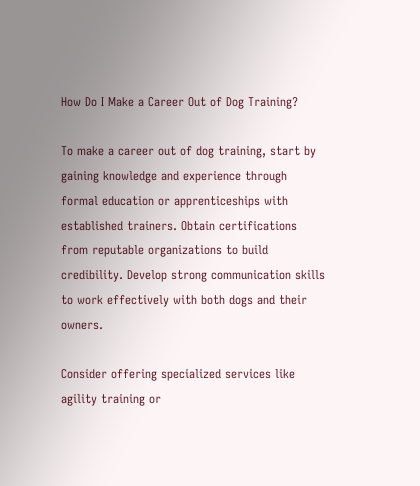How Do I Make a Career Out of Dog Training?

To make a career out of dog training, start by gaining knowledge and experience through formal education or apprenticeships with established trainers. Obtain certifications from reputable organizations to build credibility. Develop strong communication skills to work effectively with both dogs and their owners.

Consider offering specialized services like agility training or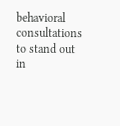behavioral consultations to stand out in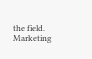the field. Marketing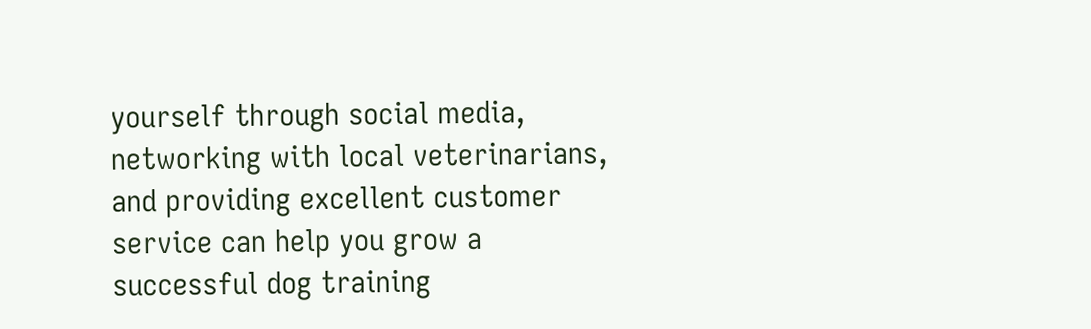yourself through social media, networking with local veterinarians, and providing excellent customer service can help you grow a successful dog training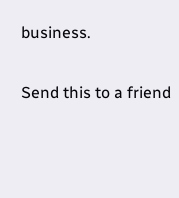business.

Send this to a friend